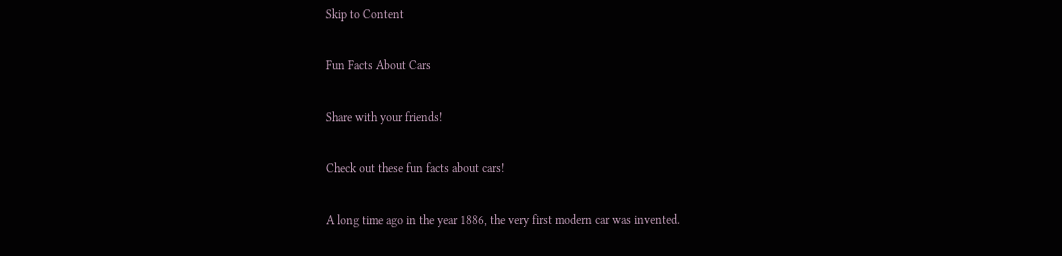Skip to Content

Fun Facts About Cars

Share with your friends!

Check out these fun facts about cars!

A long time ago in the year 1886, the very first modern car was invented.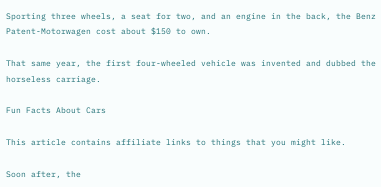Sporting three wheels, a seat for two, and an engine in the back, the Benz Patent-Motorwagen cost about $150 to own.

That same year, the first four-wheeled vehicle was invented and dubbed the horseless carriage.

Fun Facts About Cars

This article contains affiliate links to things that you might like.

Soon after, the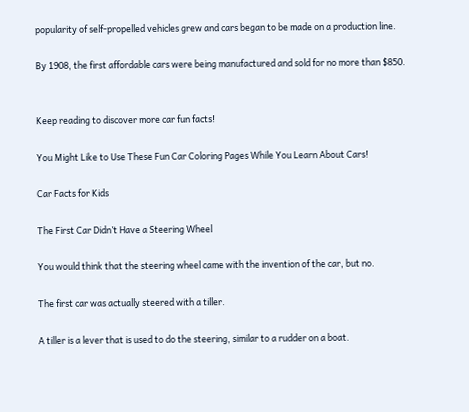popularity of self-propelled vehicles grew and cars began to be made on a production line.

By 1908, the first affordable cars were being manufactured and sold for no more than $850.


Keep reading to discover more car fun facts!

You Might Like to Use These Fun Car Coloring Pages While You Learn About Cars!

Car Facts for Kids

The First Car Didn’t Have a Steering Wheel

You would think that the steering wheel came with the invention of the car, but no.

The first car was actually steered with a tiller.

A tiller is a lever that is used to do the steering, similar to a rudder on a boat.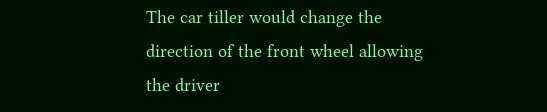The car tiller would change the direction of the front wheel allowing the driver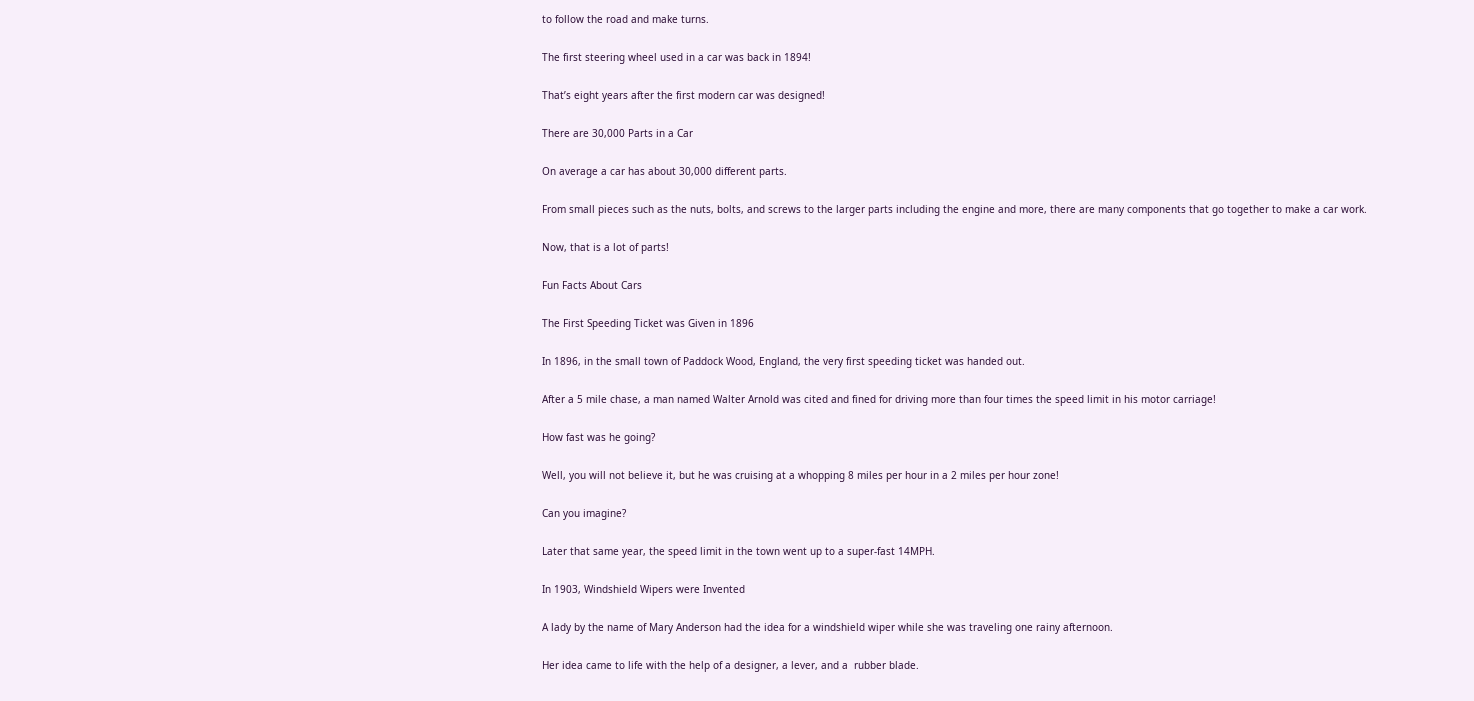to follow the road and make turns.

The first steering wheel used in a car was back in 1894!

That’s eight years after the first modern car was designed!

There are 30,000 Parts in a Car

On average a car has about 30,000 different parts.

From small pieces such as the nuts, bolts, and screws to the larger parts including the engine and more, there are many components that go together to make a car work.

Now, that is a lot of parts!

Fun Facts About Cars

The First Speeding Ticket was Given in 1896

In 1896, in the small town of Paddock Wood, England, the very first speeding ticket was handed out.

After a 5 mile chase, a man named Walter Arnold was cited and fined for driving more than four times the speed limit in his motor carriage!

How fast was he going?

Well, you will not believe it, but he was cruising at a whopping 8 miles per hour in a 2 miles per hour zone!

Can you imagine?

Later that same year, the speed limit in the town went up to a super-fast 14MPH.

In 1903, Windshield Wipers were Invented

A lady by the name of Mary Anderson had the idea for a windshield wiper while she was traveling one rainy afternoon.

Her idea came to life with the help of a designer, a lever, and a  rubber blade.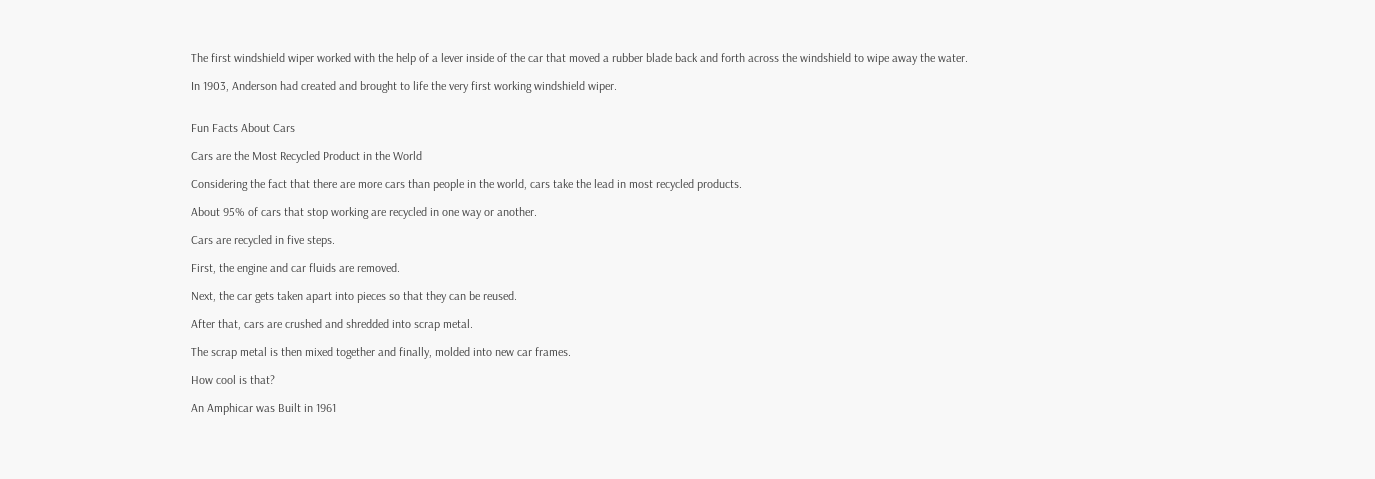The first windshield wiper worked with the help of a lever inside of the car that moved a rubber blade back and forth across the windshield to wipe away the water.

In 1903, Anderson had created and brought to life the very first working windshield wiper.


Fun Facts About Cars

Cars are the Most Recycled Product in the World

Considering the fact that there are more cars than people in the world, cars take the lead in most recycled products.

About 95% of cars that stop working are recycled in one way or another.

Cars are recycled in five steps.

First, the engine and car fluids are removed.

Next, the car gets taken apart into pieces so that they can be reused.

After that, cars are crushed and shredded into scrap metal.

The scrap metal is then mixed together and finally, molded into new car frames.

How cool is that?

An Amphicar was Built in 1961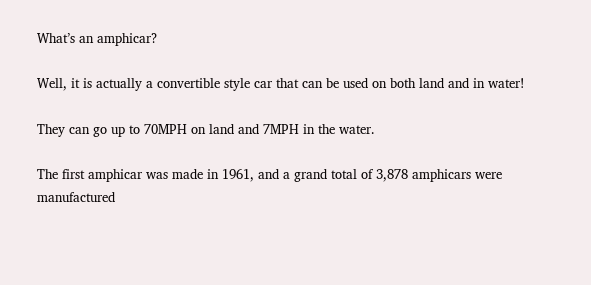What’s an amphicar?

Well, it is actually a convertible style car that can be used on both land and in water!

They can go up to 70MPH on land and 7MPH in the water.

The first amphicar was made in 1961, and a grand total of 3,878 amphicars were manufactured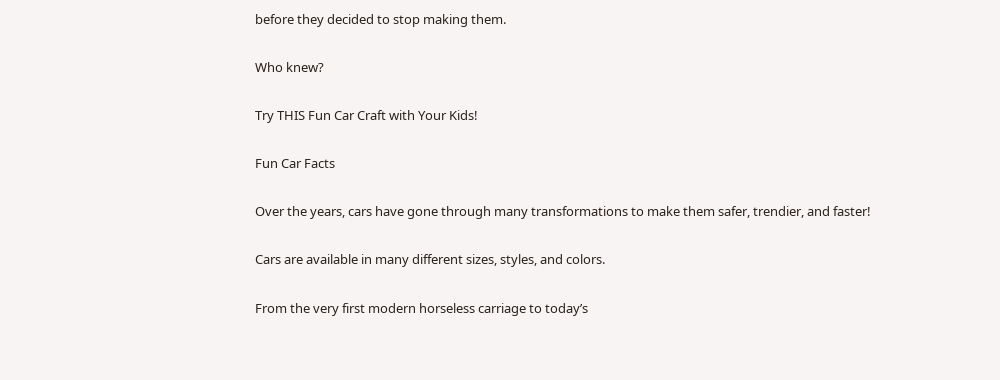before they decided to stop making them.

Who knew?

Try THIS Fun Car Craft with Your Kids!

Fun Car Facts

Over the years, cars have gone through many transformations to make them safer, trendier, and faster!

Cars are available in many different sizes, styles, and colors.

From the very first modern horseless carriage to today’s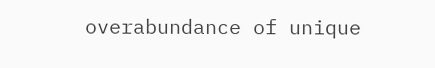overabundance of unique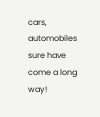cars, automobiles sure have come a long way!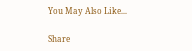You May Also Like...

Share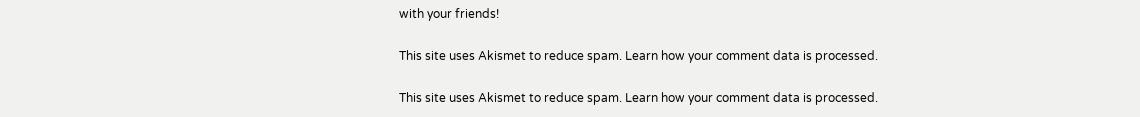with your friends!

This site uses Akismet to reduce spam. Learn how your comment data is processed.

This site uses Akismet to reduce spam. Learn how your comment data is processed.